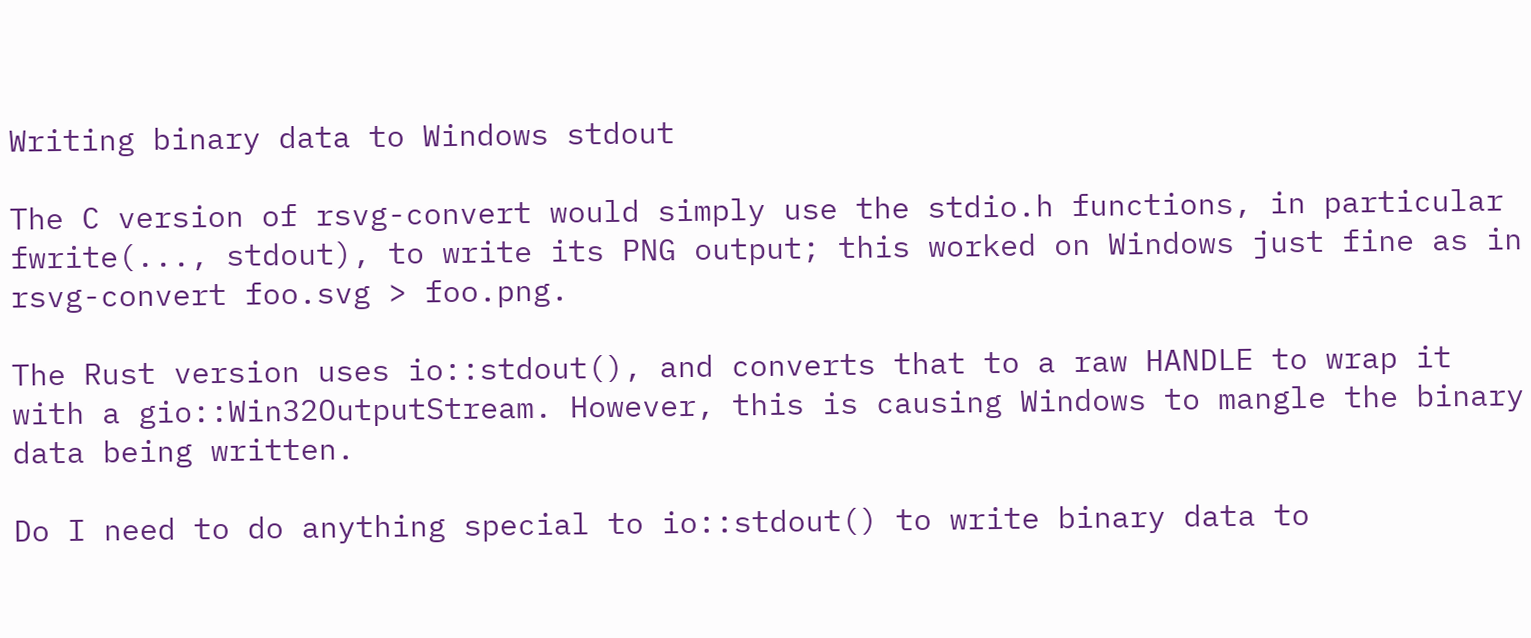Writing binary data to Windows stdout

The C version of rsvg-convert would simply use the stdio.h functions, in particular fwrite(..., stdout), to write its PNG output; this worked on Windows just fine as in rsvg-convert foo.svg > foo.png.

The Rust version uses io::stdout(), and converts that to a raw HANDLE to wrap it with a gio::Win32OutputStream. However, this is causing Windows to mangle the binary data being written.

Do I need to do anything special to io::stdout() to write binary data to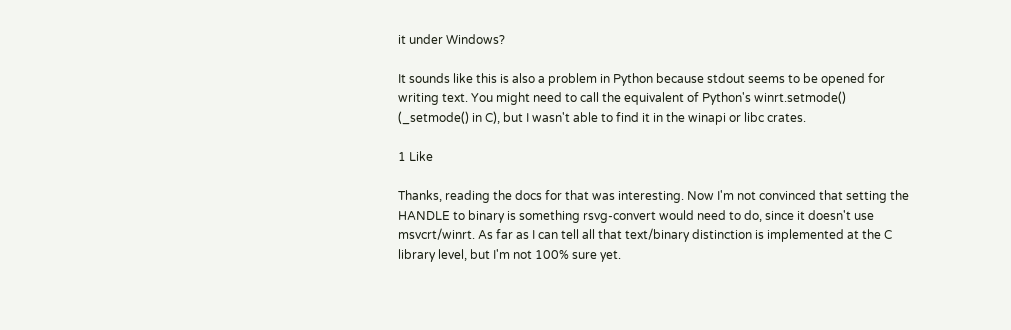it under Windows?

It sounds like this is also a problem in Python because stdout seems to be opened for writing text. You might need to call the equivalent of Python's winrt.setmode() (_setmode() in C), but I wasn't able to find it in the winapi or libc crates.

1 Like

Thanks, reading the docs for that was interesting. Now I'm not convinced that setting the HANDLE to binary is something rsvg-convert would need to do, since it doesn't use msvcrt/winrt. As far as I can tell all that text/binary distinction is implemented at the C library level, but I'm not 100% sure yet.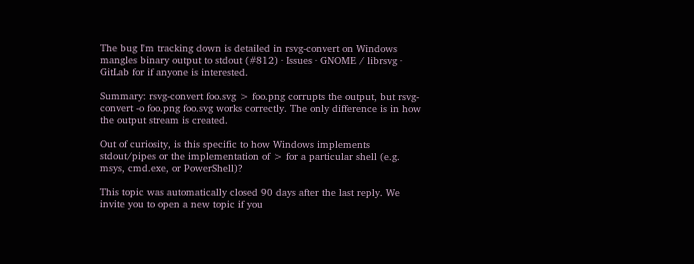The bug I'm tracking down is detailed in rsvg-convert on Windows mangles binary output to stdout (#812) · Issues · GNOME / librsvg · GitLab for if anyone is interested.

Summary: rsvg-convert foo.svg > foo.png corrupts the output, but rsvg-convert -o foo.png foo.svg works correctly. The only difference is in how the output stream is created.

Out of curiosity, is this specific to how Windows implements stdout/pipes or the implementation of > for a particular shell (e.g. msys, cmd.exe, or PowerShell)?

This topic was automatically closed 90 days after the last reply. We invite you to open a new topic if you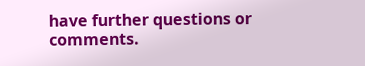have further questions or comments.